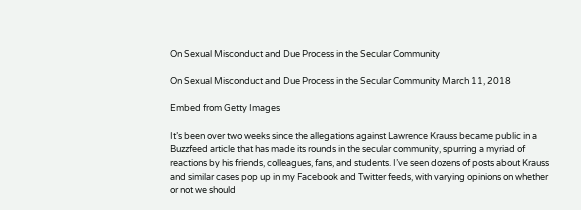On Sexual Misconduct and Due Process in the Secular Community

On Sexual Misconduct and Due Process in the Secular Community March 11, 2018

Embed from Getty Images

It’s been over two weeks since the allegations against Lawrence Krauss became public in a Buzzfeed article that has made its rounds in the secular community, spurring a myriad of reactions by his friends, colleagues, fans, and students. I’ve seen dozens of posts about Krauss and similar cases pop up in my Facebook and Twitter feeds, with varying opinions on whether or not we should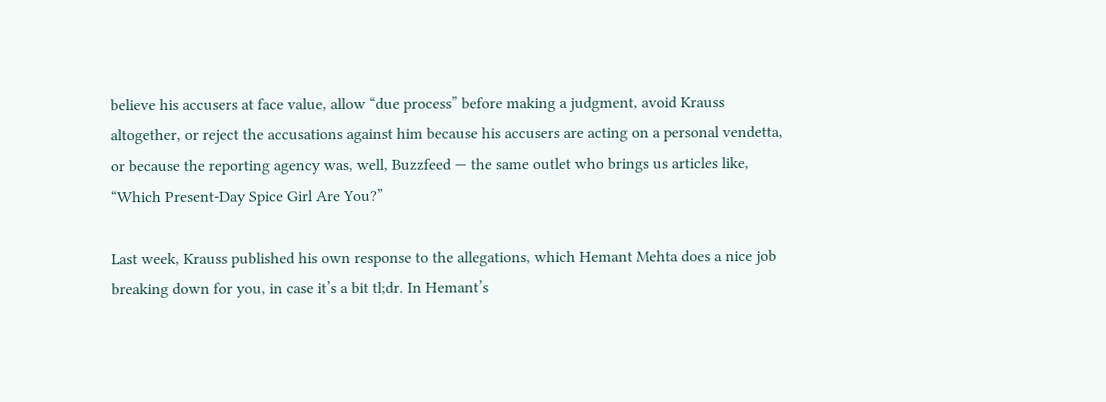believe his accusers at face value, allow “due process” before making a judgment, avoid Krauss altogether, or reject the accusations against him because his accusers are acting on a personal vendetta, or because the reporting agency was, well, Buzzfeed — the same outlet who brings us articles like, “Which Present-Day Spice Girl Are You?”

Last week, Krauss published his own response to the allegations, which Hemant Mehta does a nice job breaking down for you, in case it’s a bit tl;dr. In Hemant’s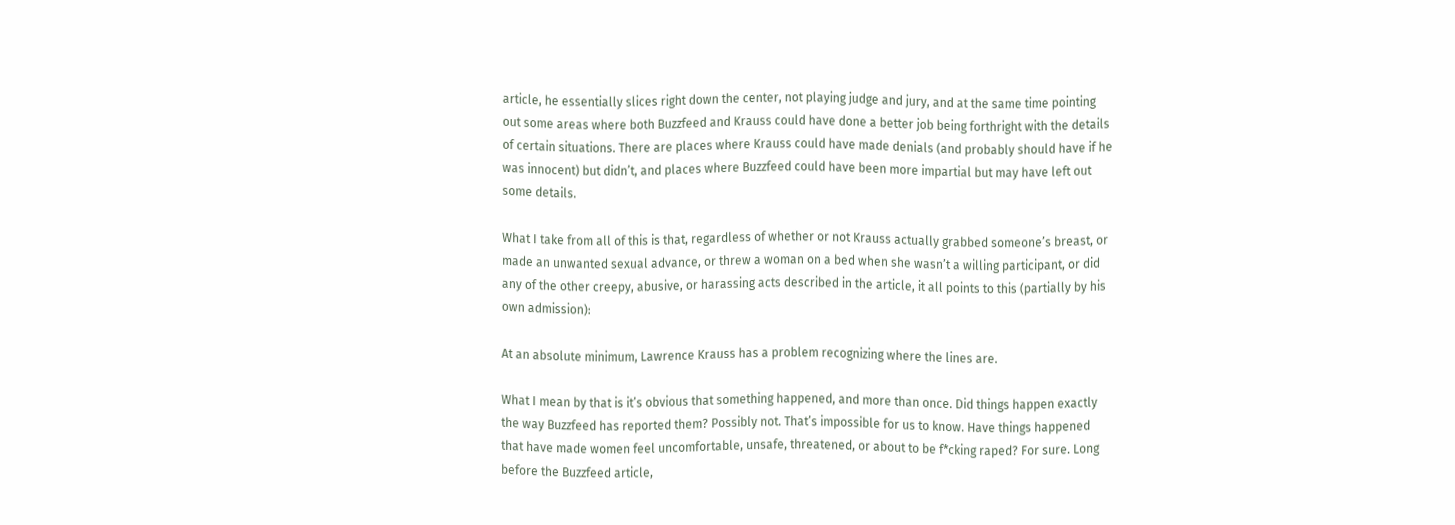article, he essentially slices right down the center, not playing judge and jury, and at the same time pointing out some areas where both Buzzfeed and Krauss could have done a better job being forthright with the details of certain situations. There are places where Krauss could have made denials (and probably should have if he was innocent) but didn’t, and places where Buzzfeed could have been more impartial but may have left out some details.

What I take from all of this is that, regardless of whether or not Krauss actually grabbed someone’s breast, or made an unwanted sexual advance, or threw a woman on a bed when she wasn’t a willing participant, or did any of the other creepy, abusive, or harassing acts described in the article, it all points to this (partially by his own admission):

At an absolute minimum, Lawrence Krauss has a problem recognizing where the lines are.

What I mean by that is it’s obvious that something happened, and more than once. Did things happen exactly the way Buzzfeed has reported them? Possibly not. That’s impossible for us to know. Have things happened that have made women feel uncomfortable, unsafe, threatened, or about to be f*cking raped? For sure. Long before the Buzzfeed article,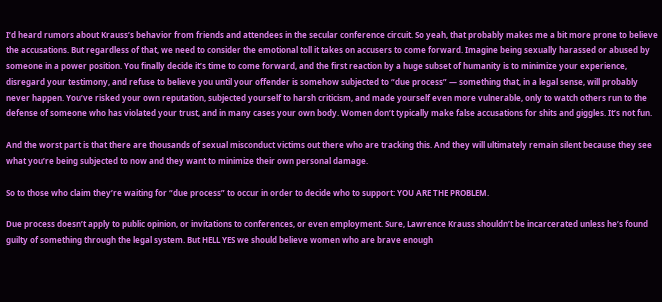I’d heard rumors about Krauss’s behavior from friends and attendees in the secular conference circuit. So yeah, that probably makes me a bit more prone to believe the accusations. But regardless of that, we need to consider the emotional toll it takes on accusers to come forward. Imagine being sexually harassed or abused by someone in a power position. You finally decide it’s time to come forward, and the first reaction by a huge subset of humanity is to minimize your experience, disregard your testimony, and refuse to believe you until your offender is somehow subjected to “due process” — something that, in a legal sense, will probably never happen. You’ve risked your own reputation, subjected yourself to harsh criticism, and made yourself even more vulnerable, only to watch others run to the defense of someone who has violated your trust, and in many cases your own body. Women don’t typically make false accusations for shits and giggles. It’s not fun.

And the worst part is that there are thousands of sexual misconduct victims out there who are tracking this. And they will ultimately remain silent because they see what you’re being subjected to now and they want to minimize their own personal damage.

So to those who claim they’re waiting for “due process” to occur in order to decide who to support: YOU ARE THE PROBLEM.

Due process doesn’t apply to public opinion, or invitations to conferences, or even employment. Sure, Lawrence Krauss shouldn’t be incarcerated unless he’s found guilty of something through the legal system. But HELL YES we should believe women who are brave enough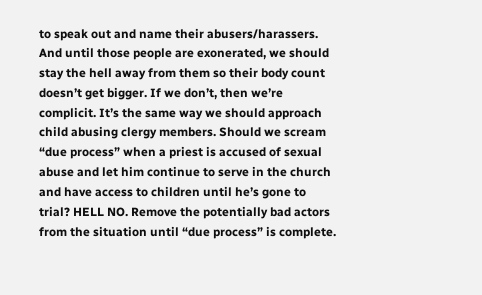to speak out and name their abusers/harassers. And until those people are exonerated, we should stay the hell away from them so their body count doesn’t get bigger. If we don’t, then we’re complicit. It’s the same way we should approach child abusing clergy members. Should we scream “due process” when a priest is accused of sexual abuse and let him continue to serve in the church and have access to children until he’s gone to trial? HELL NO. Remove the potentially bad actors from the situation until “due process” is complete.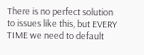There is no perfect solution to issues like this, but EVERY TIME we need to default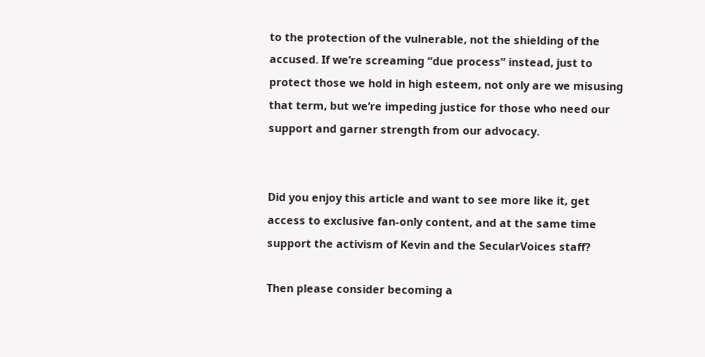to the protection of the vulnerable, not the shielding of the accused. If we’re screaming “due process” instead, just to protect those we hold in high esteem, not only are we misusing that term, but we’re impeding justice for those who need our support and garner strength from our advocacy.


Did you enjoy this article and want to see more like it, get access to exclusive fan-only content, and at the same time support the activism of Kevin and the SecularVoices staff?

Then please consider becoming a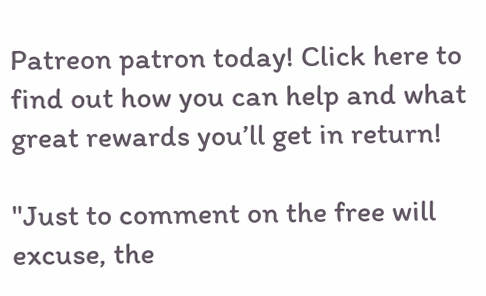Patreon patron today! Click here to find out how you can help and what great rewards you’ll get in return!

"Just to comment on the free will excuse, the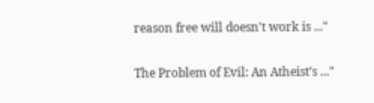reason free will doesn't work is ..."

The Problem of Evil: An Atheist’s ..."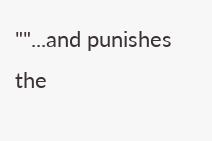""...and punishes the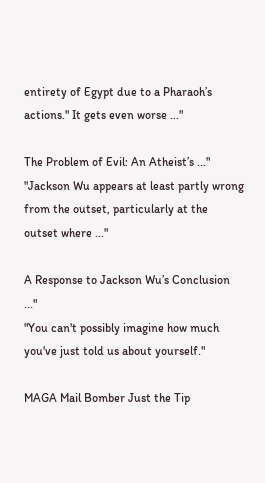entirety of Egypt due to a Pharaoh’s actions." It gets even worse ..."

The Problem of Evil: An Atheist’s ..."
"Jackson Wu appears at least partly wrong from the outset, particularly at the outset where ..."

A Response to Jackson Wu’s Conclusion ..."
"You can't possibly imagine how much you've just told us about yourself."

MAGA Mail Bomber Just the Tip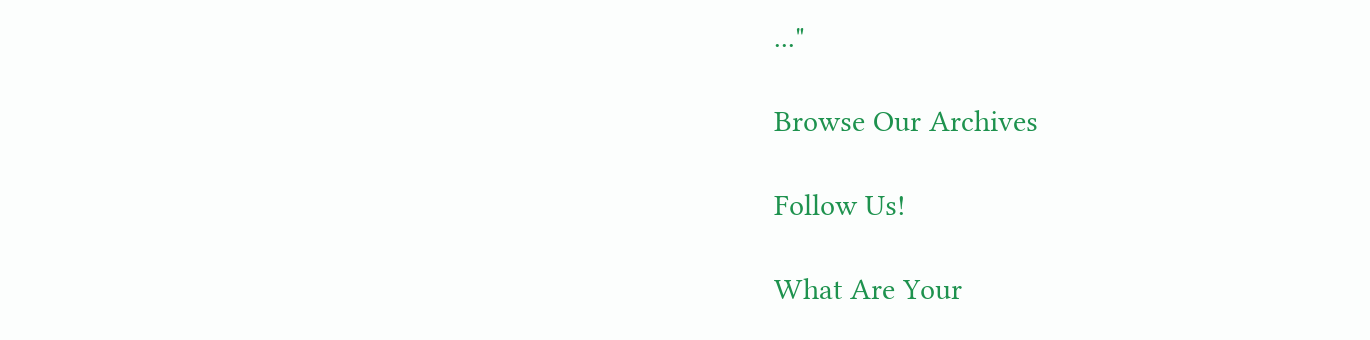..."

Browse Our Archives

Follow Us!

What Are Your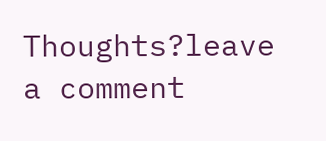Thoughts?leave a comment